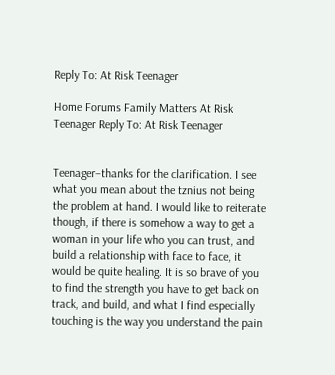Reply To: At Risk Teenager

Home Forums Family Matters At Risk Teenager Reply To: At Risk Teenager


Teenager–thanks for the clarification. I see what you mean about the tznius not being the problem at hand. I would like to reiterate though, if there is somehow a way to get a woman in your life who you can trust, and build a relationship with face to face, it would be quite healing. It is so brave of you to find the strength you have to get back on track, and build, and what I find especially touching is the way you understand the pain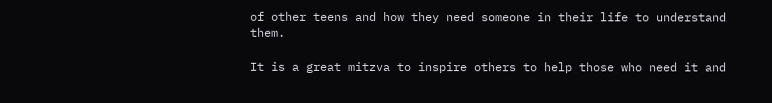of other teens and how they need someone in their life to understand them.

It is a great mitzva to inspire others to help those who need it and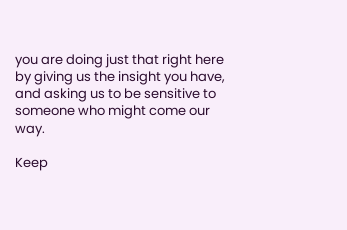you are doing just that right here by giving us the insight you have, and asking us to be sensitive to someone who might come our way.

Keep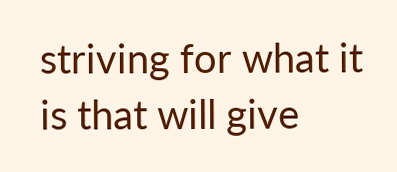striving for what it is that will give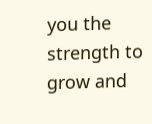you the strength to grow and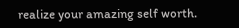realize your amazing self worth.